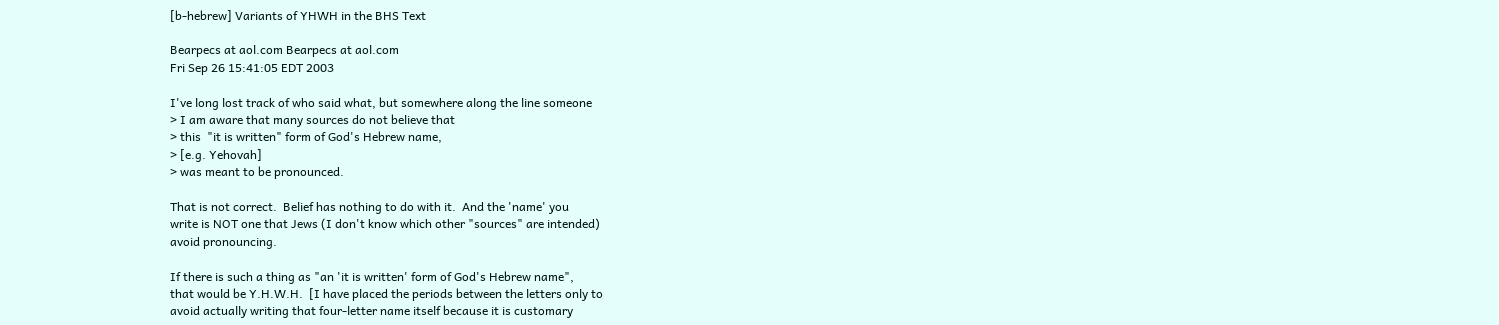[b-hebrew] Variants of YHWH in the BHS Text

Bearpecs at aol.com Bearpecs at aol.com
Fri Sep 26 15:41:05 EDT 2003

I've long lost track of who said what, but somewhere along the line someone
> I am aware that many sources do not believe that
> this  "it is written" form of God's Hebrew name,
> [e.g. Yehovah]
> was meant to be pronounced.

That is not correct.  Belief has nothing to do with it.  And the 'name' you
write is NOT one that Jews (I don't know which other "sources" are intended)
avoid pronouncing.

If there is such a thing as "an 'it is written' form of God's Hebrew name",
that would be Y.H.W.H.  [I have placed the periods between the letters only to
avoid actually writing that four-letter name itself because it is customary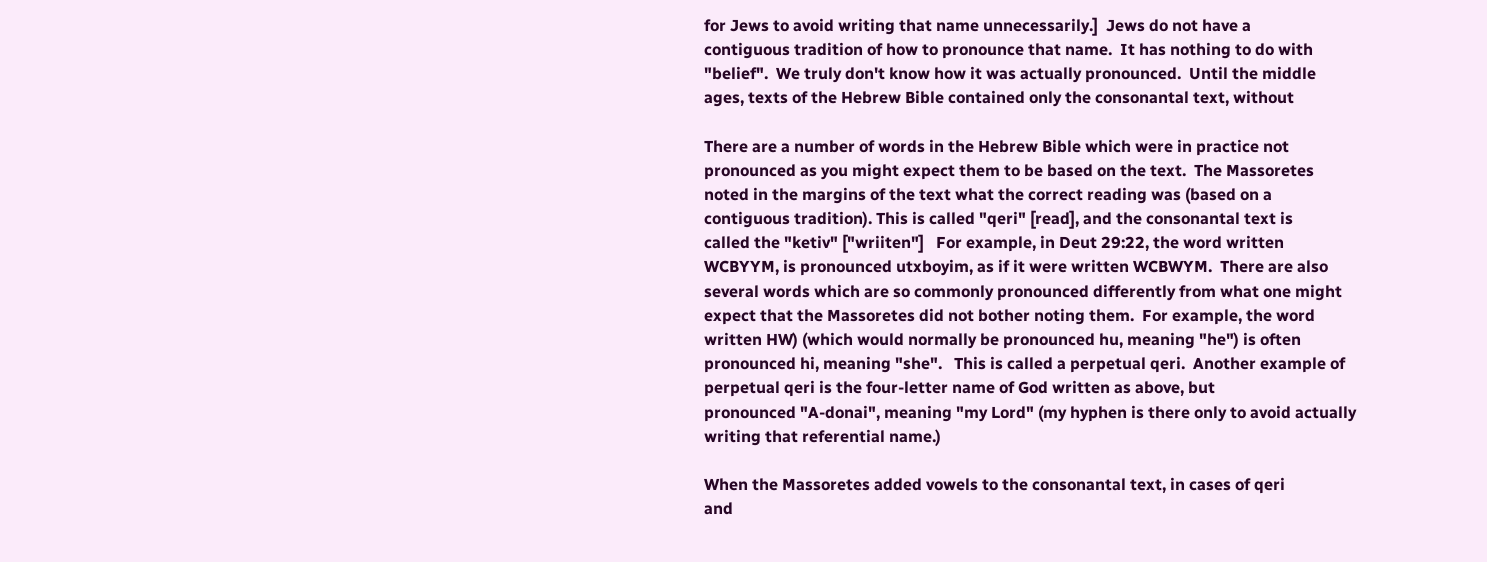for Jews to avoid writing that name unnecessarily.]  Jews do not have a
contiguous tradition of how to pronounce that name.  It has nothing to do with
"belief".  We truly don't know how it was actually pronounced.  Until the middle
ages, texts of the Hebrew Bible contained only the consonantal text, without

There are a number of words in the Hebrew Bible which were in practice not
pronounced as you might expect them to be based on the text.  The Massoretes
noted in the margins of the text what the correct reading was (based on a
contiguous tradition). This is called "qeri" [read], and the consonantal text is
called the "ketiv" ["wriiten"]   For example, in Deut 29:22, the word written
WCBYYM, is pronounced utxboyim, as if it were written WCBWYM.  There are also
several words which are so commonly pronounced differently from what one might
expect that the Massoretes did not bother noting them.  For example, the word
written HW) (which would normally be pronounced hu, meaning "he") is often
pronounced hi, meaning "she".   This is called a perpetual qeri.  Another example of
perpetual qeri is the four-letter name of God written as above, but
pronounced "A-donai", meaning "my Lord" (my hyphen is there only to avoid actually
writing that referential name.)

When the Massoretes added vowels to the consonantal text, in cases of qeri
and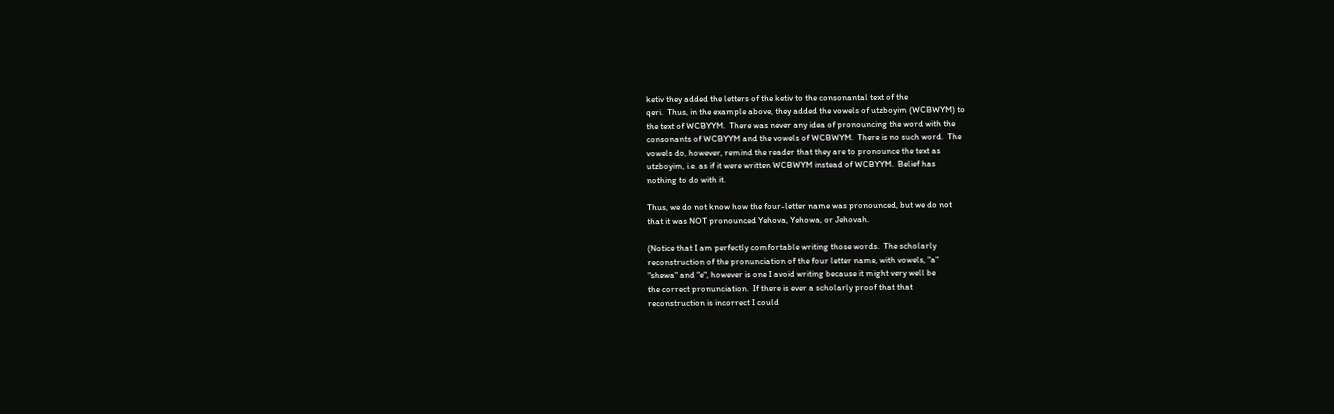ketiv they added the letters of the ketiv to the consonantal text of the
qeri.  Thus, in the example above, they added the vowels of utzboyim (WCBWYM) to
the text of WCBYYM.  There was never any idea of pronouncing the word with the
consonants of WCBYYM and the vowels of WCBWYM.  There is no such word.  The
vowels do, however, remind the reader that they are to pronounce the text as
utzboyim, i.e. as if it were written WCBWYM instead of WCBYYM.  Belief has
nothing to do with it.

Thus, we do not know how the four-letter name was pronounced, but we do not
that it was NOT pronounced Yehova, Yehowa, or Jehovah.

(Notice that I am perfectly comfortable writing those words.  The scholarly
reconstruction of the pronunciation of the four letter name, with vowels, "a"
"shewa" and "e", however is one I avoid writing because it might very well be
the correct pronunciation.  If there is ever a scholarly proof that that
reconstruction is incorrect I could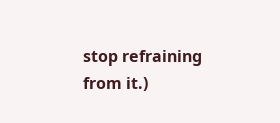stop refraining from it.)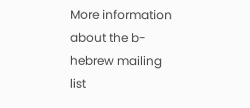More information about the b-hebrew mailing list